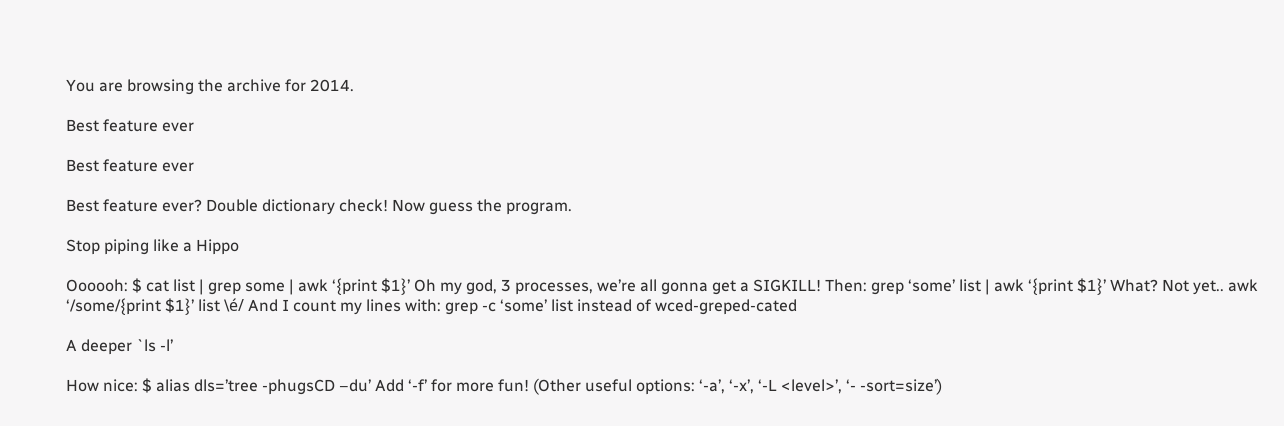You are browsing the archive for 2014.

Best feature ever

Best feature ever

Best feature ever? Double dictionary check! Now guess the program.

Stop piping like a Hippo

Oooooh: $ cat list | grep some | awk ‘{print $1}’ Oh my god, 3 processes, we’re all gonna get a SIGKILL! Then: grep ‘some’ list | awk ‘{print $1}’ What? Not yet.. awk ‘/some/{print $1}’ list \é/ And I count my lines with: grep -c ‘some’ list instead of wced-greped-cated

A deeper `ls -l’

How nice: $ alias dls=’tree -phugsCD –du’ Add ‘-f’ for more fun! (Other useful options: ‘-a’, ‘-x’, ‘-L <level>’, ‘- -sort=size’)